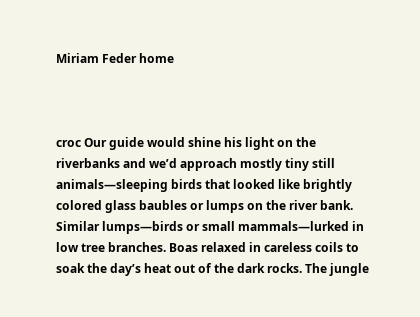Miriam Feder home



croc Our guide would shine his light on the riverbanks and we’d approach mostly tiny still animals—sleeping birds that looked like brightly colored glass baubles or lumps on the river bank. Similar lumps—birds or small mammals—lurked in low tree branches. Boas relaxed in careless coils to soak the day’s heat out of the dark rocks. The jungle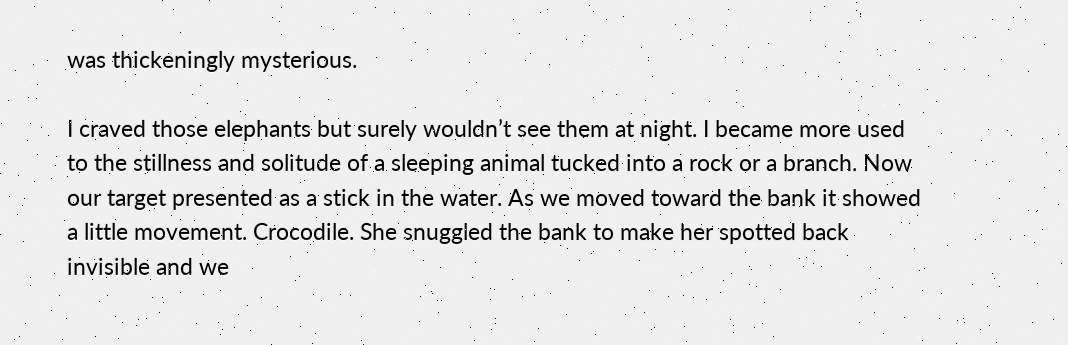was thickeningly mysterious.

I craved those elephants but surely wouldn’t see them at night. I became more used to the stillness and solitude of a sleeping animal tucked into a rock or a branch. Now our target presented as a stick in the water. As we moved toward the bank it showed a little movement. Crocodile. She snuggled the bank to make her spotted back invisible and we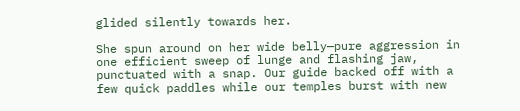glided silently towards her.

She spun around on her wide belly—pure aggression in one efficient sweep of lunge and flashing jaw, punctuated with a snap. Our guide backed off with a few quick paddles while our temples burst with new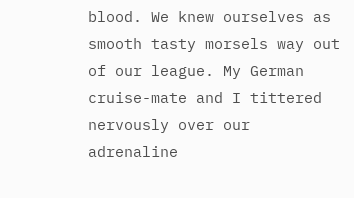blood. We knew ourselves as smooth tasty morsels way out of our league. My German cruise-mate and I tittered nervously over our adrenaline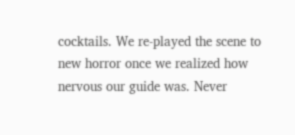cocktails. We re-played the scene to new horror once we realized how nervous our guide was. Never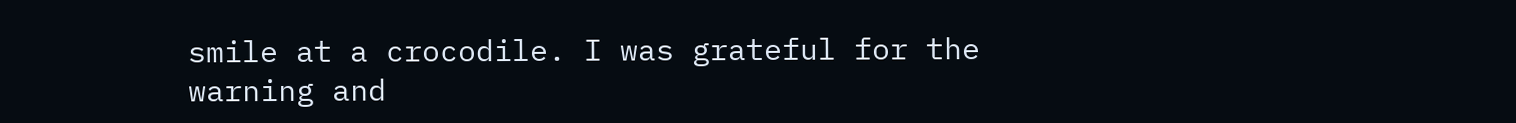smile at a crocodile. I was grateful for the warning and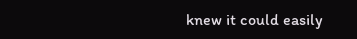knew it could easily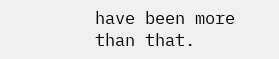have been more than that.